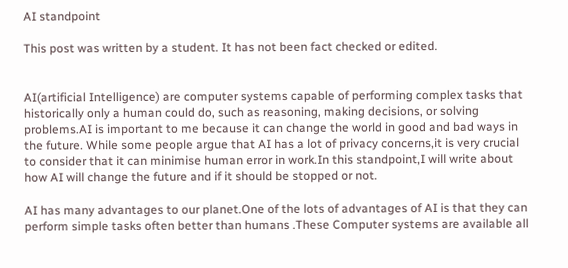AI standpoint

This post was written by a student. It has not been fact checked or edited.


AI(artificial Intelligence) are computer systems capable of performing complex tasks that historically only a human could do, such as reasoning, making decisions, or solving problems.AI is important to me because it can change the world in good and bad ways in the future. While some people argue that AI has a lot of privacy concerns,it is very crucial to consider that it can minimise human error in work.In this standpoint,I will write about how AI will change the future and if it should be stopped or not.

AI has many advantages to our planet.One of the lots of advantages of AI is that they can perform simple tasks often better than humans .These Computer systems are available all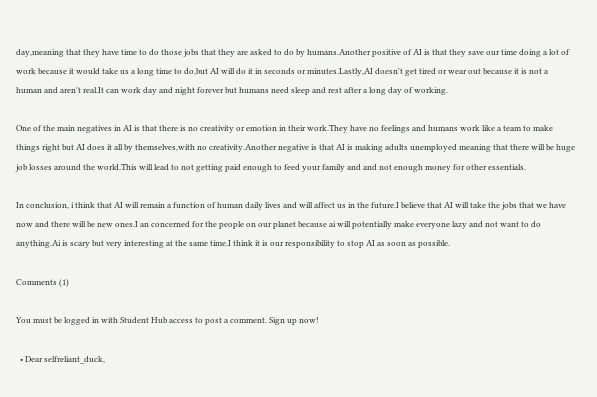day,meaning that they have time to do those jobs that they are asked to do by humans.Another positive of AI is that they save our time doing a lot of work because it would take us a long time to do,but AI will do it in seconds or minutes.Lastly,AI doesn't get tired or wear out because it is not a human and aren't real.It can work day and night forever but humans need sleep and rest after a long day of working.

One of the main negatives in AI is that there is no creativity or emotion in their work.They have no feelings and humans work like a team to make things right but AI does it all by themselves,with no creativity.Another negative is that AI is making adults unemployed meaning that there will be huge job losses around the world.This will lead to not getting paid enough to feed your family and and not enough money for other essentials.

In conclusion, i think that AI will remain a function of human daily lives and will affect us in the future.I believe that AI will take the jobs that we have now and there will be new ones.I an concerned for the people on our planet because ai will potentially make everyone lazy and not want to do anything.Ai is scary but very interesting at the same time.I think it is our responsibility to stop AI as soon as possible.

Comments (1)

You must be logged in with Student Hub access to post a comment. Sign up now!

  • Dear selfreliant_duck,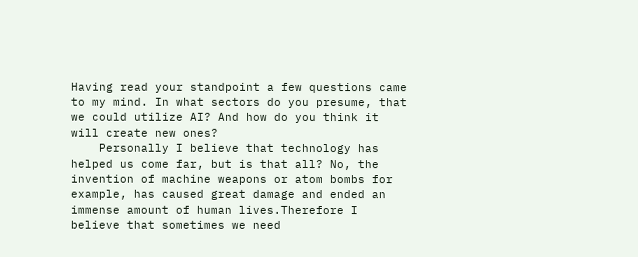Having read your standpoint a few questions came to my mind. In what sectors do you presume, that we could utilize AI? And how do you think it will create new ones?
    Personally I believe that technology has helped us come far, but is that all? No, the invention of machine weapons or atom bombs for example, has caused great damage and ended an immense amount of human lives.Therefore I believe that sometimes we need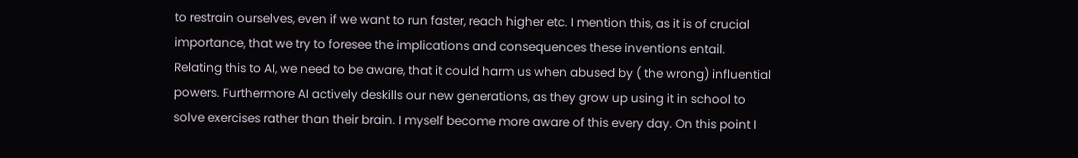to restrain ourselves, even if we want to run faster, reach higher etc. I mention this, as it is of crucial importance, that we try to foresee the implications and consequences these inventions entail. Relating this to AI, we need to be aware, that it could harm us when abused by ( the wrong) influential powers. Furthermore AI actively deskills our new generations, as they grow up using it in school to solve exercises rather than their brain. I myself become more aware of this every day. On this point I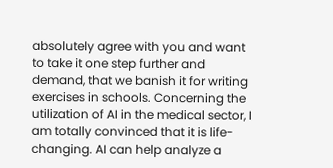absolutely agree with you and want to take it one step further and demand, that we banish it for writing exercises in schools. Concerning the utilization of AI in the medical sector, I am totally convinced that it is life-changing. AI can help analyze a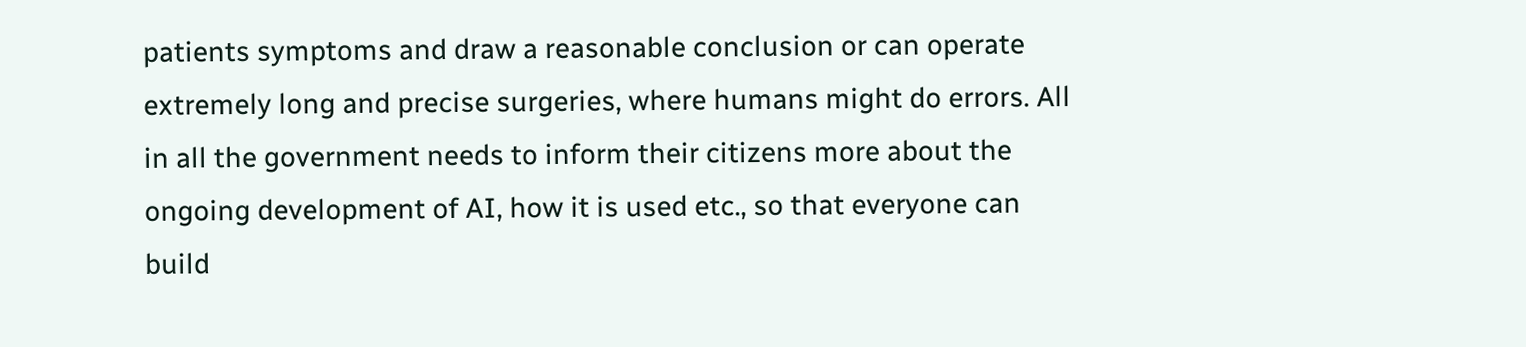patients symptoms and draw a reasonable conclusion or can operate extremely long and precise surgeries, where humans might do errors. All in all the government needs to inform their citizens more about the ongoing development of AI, how it is used etc., so that everyone can build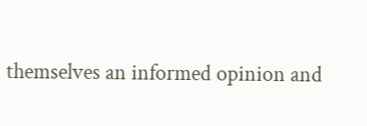themselves an informed opinion and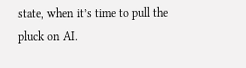state, when it’s time to pull the pluck on AI.